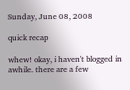Sunday, June 08, 2008

quick recap

whew! okay, i haven't blogged in awhile. there are a few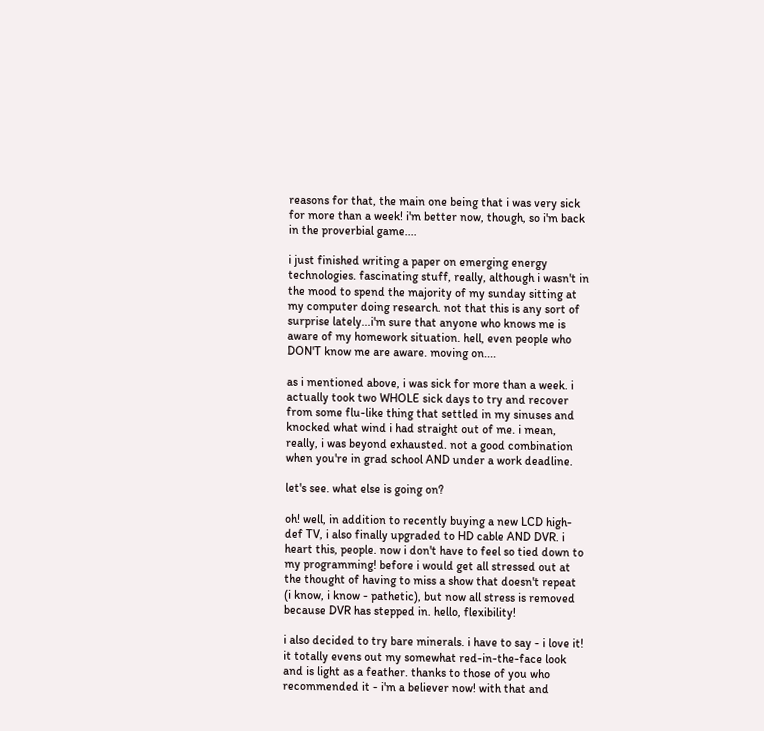reasons for that, the main one being that i was very sick for more than a week! i'm better now, though, so i'm back in the proverbial game....

i just finished writing a paper on emerging energy technologies. fascinating stuff, really, although i wasn't in the mood to spend the majority of my sunday sitting at my computer doing research. not that this is any sort of surprise lately...i'm sure that anyone who knows me is aware of my homework situation. hell, even people who DON'T know me are aware. moving on....

as i mentioned above, i was sick for more than a week. i actually took two WHOLE sick days to try and recover from some flu-like thing that settled in my sinuses and knocked what wind i had straight out of me. i mean, really, i was beyond exhausted. not a good combination when you're in grad school AND under a work deadline.

let's see. what else is going on?

oh! well, in addition to recently buying a new LCD high-def TV, i also finally upgraded to HD cable AND DVR. i heart this, people. now i don't have to feel so tied down to my programming! before i would get all stressed out at the thought of having to miss a show that doesn't repeat (i know, i know - pathetic), but now all stress is removed because DVR has stepped in. hello, flexibility!

i also decided to try bare minerals. i have to say - i love it! it totally evens out my somewhat red-in-the-face look and is light as a feather. thanks to those of you who recommended it - i'm a believer now! with that and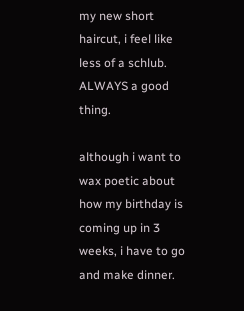my new short haircut, i feel like less of a schlub. ALWAYS a good thing.

although i want to wax poetic about how my birthday is coming up in 3 weeks, i have to go and make dinner.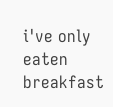i've only eaten breakfast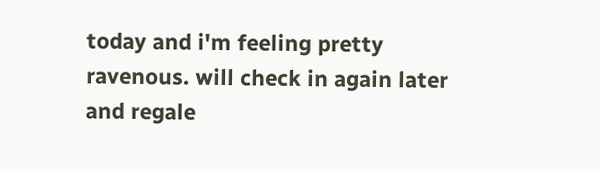today and i'm feeling pretty ravenous. will check in again later and regale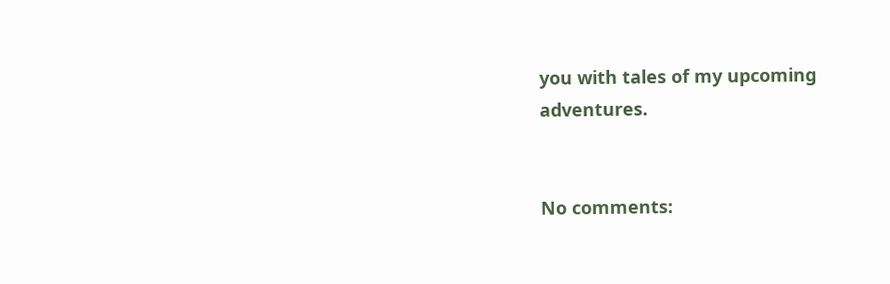you with tales of my upcoming adventures.


No comments: